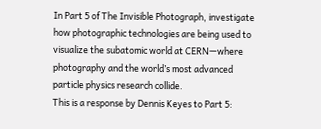In Part 5 of The Invisible Photograph, investigate how photographic technologies are being used to visualize the subatomic world at CERN—where photography and the world’s most advanced particle physics research collide.
This is a response by Dennis Keyes to Part 5: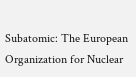Subatomic: The European Organization for Nuclear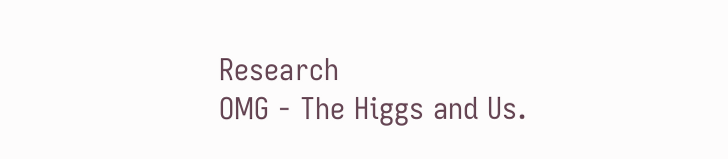Research
OMG - The Higgs and Us.